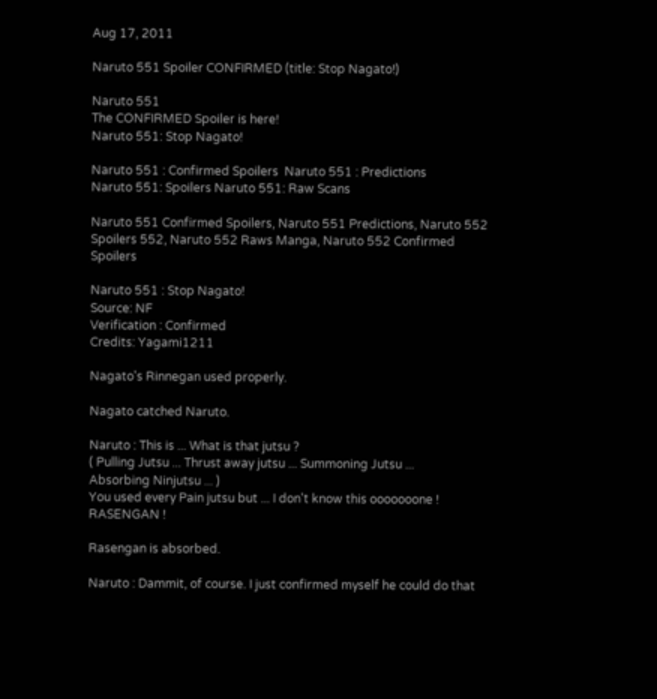Aug 17, 2011

Naruto 551 Spoiler CONFIRMED (title: Stop Nagato!)

Naruto 551
The CONFIRMED Spoiler is here!
Naruto 551: Stop Nagato!

Naruto 551 : Confirmed Spoilers  Naruto 551 : Predictions
Naruto 551: Spoilers Naruto 551: Raw Scans

Naruto 551 Confirmed Spoilers, Naruto 551 Predictions, Naruto 552 Spoilers 552, Naruto 552 Raws Manga, Naruto 552 Confirmed Spoilers

Naruto 551 : Stop Nagato!
Source: NF
Verification : Confirmed
Credits: Yagami1211

Nagato's Rinnegan used properly.

Nagato catched Naruto.

Naruto : This is ... What is that jutsu ?
( Pulling Jutsu ... Thrust away jutsu ... Summoning Jutsu ...
Absorbing Ninjutsu ... )
You used every Pain jutsu but ... I don't know this ooooooone ! RASENGAN !

Rasengan is absorbed.

Naruto : Dammit, of course. I just confirmed myself he could do that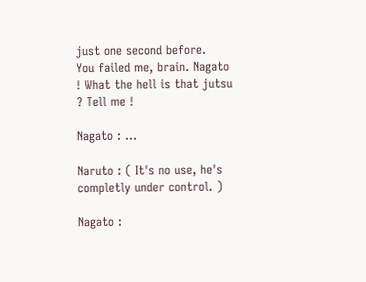just one second before.
You failed me, brain. Nagato ! What the hell is that jutsu ? Tell me !

Nagato : ...

Naruto : ( It's no use, he's completly under control. )

Nagato :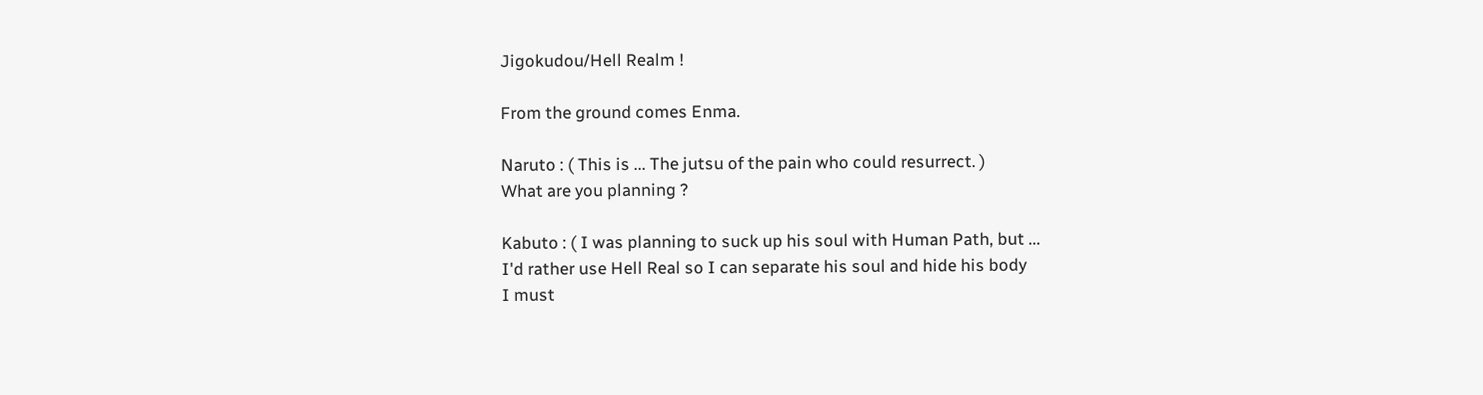Jigokudou/Hell Realm !

From the ground comes Enma.

Naruto : ( This is ... The jutsu of the pain who could resurrect. )
What are you planning ?

Kabuto : ( I was planning to suck up his soul with Human Path, but ...
I'd rather use Hell Real so I can separate his soul and hide his body
I must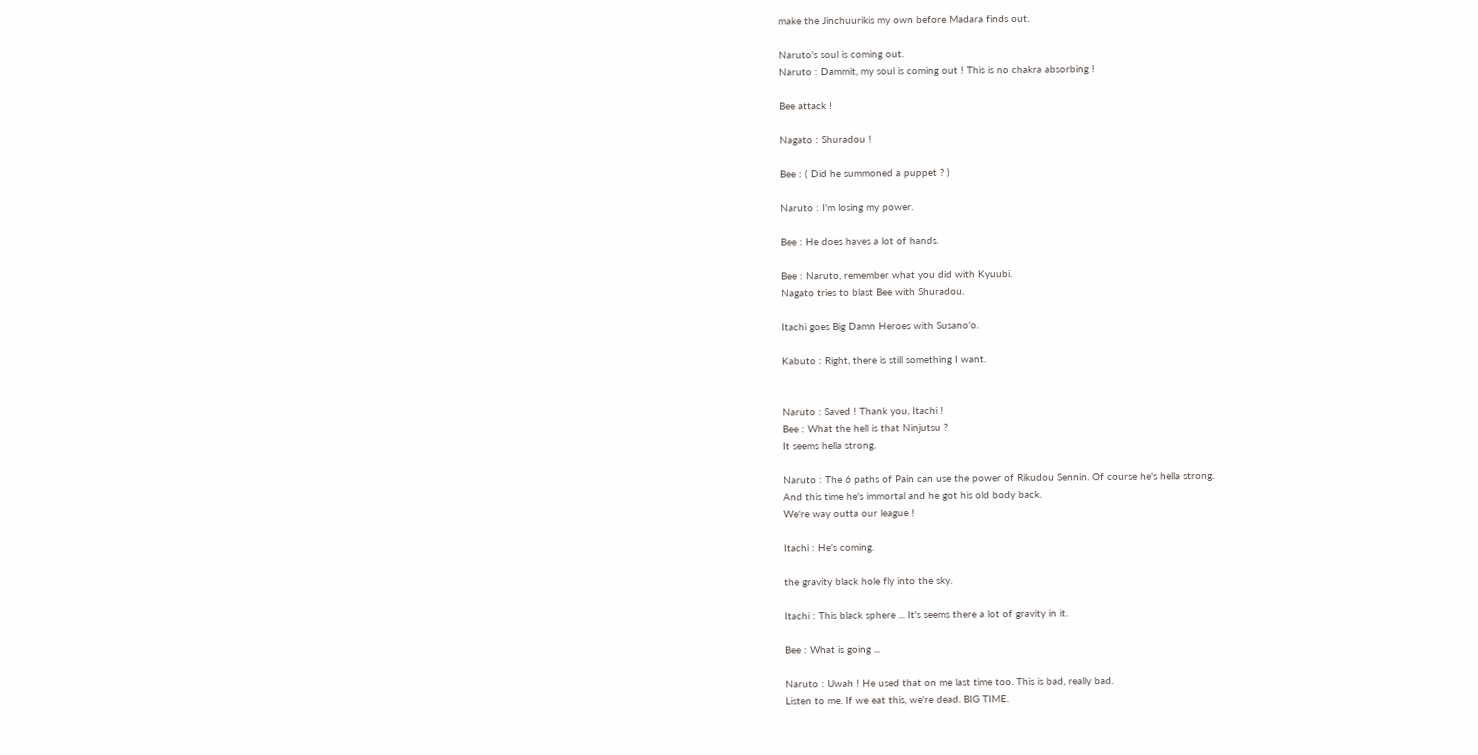make the Jinchuurikis my own before Madara finds out.

Naruto's soul is coming out.
Naruto : Dammit, my soul is coming out ! This is no chakra absorbing !

Bee attack !

Nagato : Shuradou !

Bee : ( Did he summoned a puppet ? )

Naruto : I'm losing my power.

Bee : He does haves a lot of hands.

Bee : Naruto, remember what you did with Kyuubi.
Nagato tries to blast Bee with Shuradou.

Itachi goes Big Damn Heroes with Susano'o.

Kabuto : Right, there is still something I want.


Naruto : Saved ! Thank you, Itachi !
Bee : What the hell is that Ninjutsu ?
It seems hella strong.

Naruto : The 6 paths of Pain can use the power of Rikudou Sennin. Of course he's hella strong.
And this time he's immortal and he got his old body back.
We're way outta our league !

Itachi : He's coming.

the gravity black hole fly into the sky.

Itachi : This black sphere ... It's seems there a lot of gravity in it.

Bee : What is going ...

Naruto : Uwah ! He used that on me last time too. This is bad, really bad.
Listen to me. If we eat this, we're dead. BIG TIME.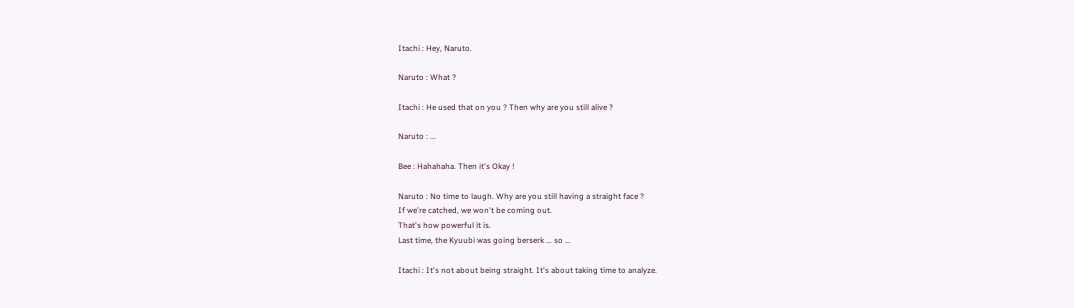Itachi : Hey, Naruto.

Naruto : What ?

Itachi : He used that on you ? Then why are you still alive ?

Naruto : ...

Bee : Hahahaha. Then it's Okay !

Naruto : No time to laugh. Why are you still having a straight face ?
If we're catched, we won't be coming out.
That's how powerful it is.
Last time, the Kyuubi was going berserk ... so ...

Itachi : It's not about being straight. It's about taking time to analyze.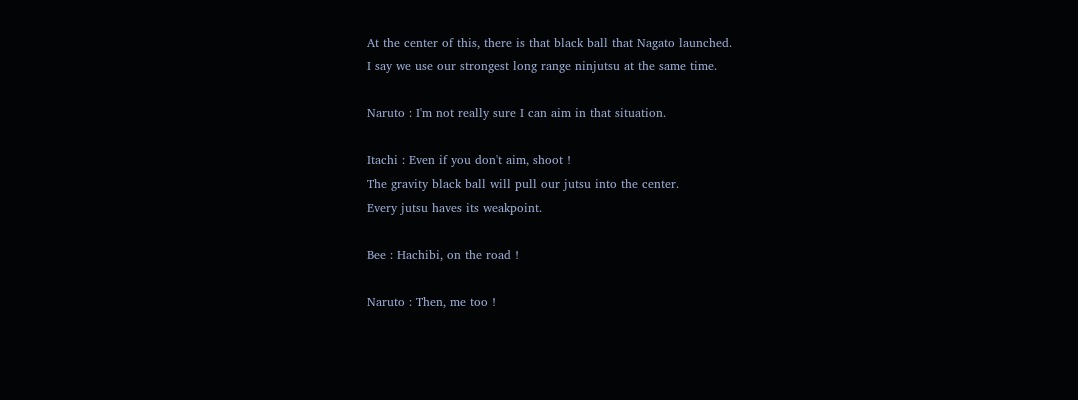At the center of this, there is that black ball that Nagato launched.
I say we use our strongest long range ninjutsu at the same time.

Naruto : I'm not really sure I can aim in that situation.

Itachi : Even if you don't aim, shoot !
The gravity black ball will pull our jutsu into the center.
Every jutsu haves its weakpoint.

Bee : Hachibi, on the road !

Naruto : Then, me too !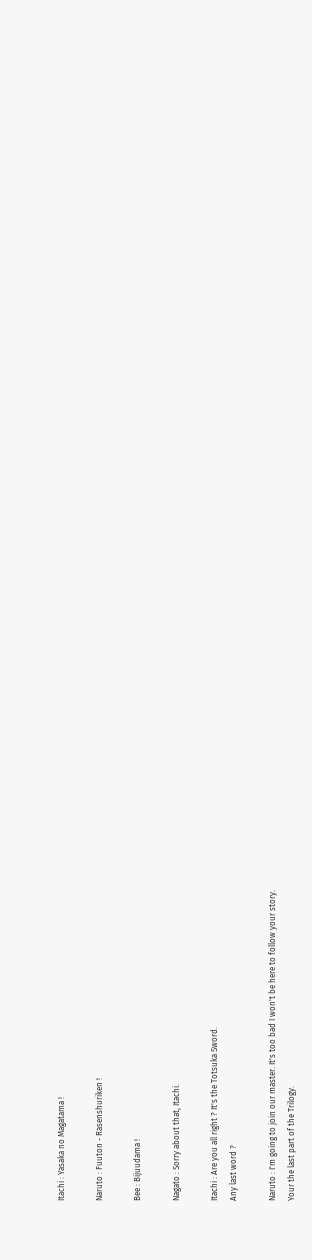Itachi : Yasaka no Magatama !

Naruto : Fuuton - Rasenshuriken !

Bee : Bijuudama !

Nagato : Sorry about that, Itachi.

Itachi : Are you all right ? It's the Totsuka Sword.
Any last word ?

Naruto : I'm going to join our master. It's too bad I won't be here to follow your story.
Your the last part of the Trilogy.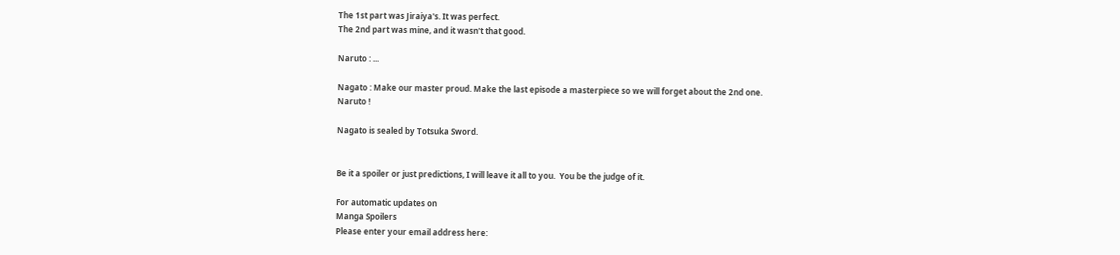The 1st part was Jiraiya's. It was perfect.
The 2nd part was mine, and it wasn't that good.

Naruto : ...

Nagato : Make our master proud. Make the last episode a masterpiece so we will forget about the 2nd one.
Naruto !

Nagato is sealed by Totsuka Sword.


Be it a spoiler or just predictions, I will leave it all to you.  You be the judge of it.

For automatic updates on
Manga Spoilers
Please enter your email address here: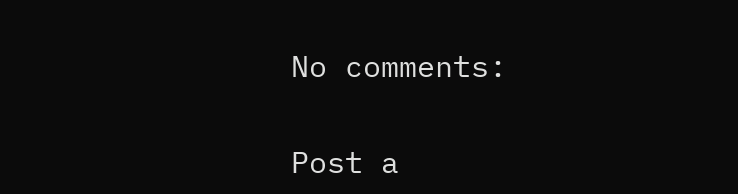No comments:

Post a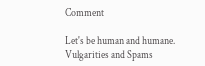Comment

Let's be human and humane. Vulgarities and Spams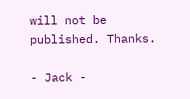will not be published. Thanks.

- Jack -